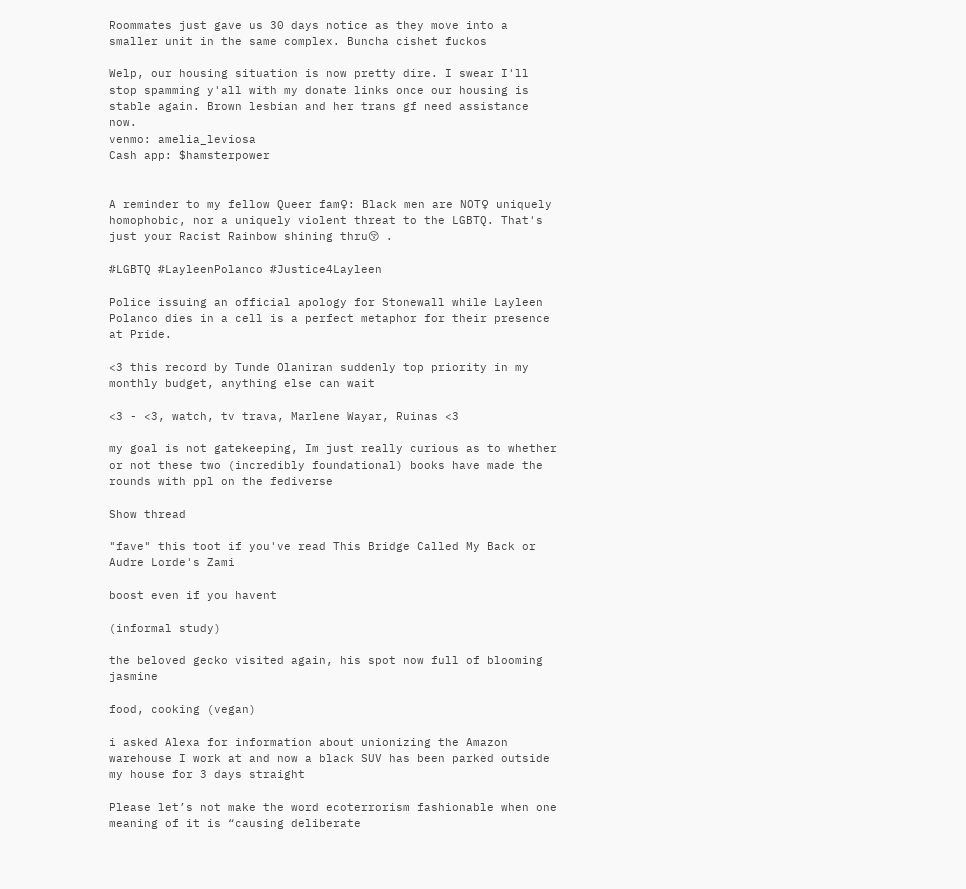Roommates just gave us 30 days notice as they move into a smaller unit in the same complex. Buncha cishet fuckos

Welp, our housing situation is now pretty dire. I swear I'll stop spamming y'all with my donate links once our housing is stable again. Brown lesbian and her trans gf need assistance now.
venmo: amelia_leviosa
Cash app: $hamsterpower


A reminder to my fellow Queer fam♀: Black men are NOT♀ uniquely homophobic, nor a uniquely violent threat to the LGBTQ. That's just your Racist Rainbow shining thru😚 .

#LGBTQ #LayleenPolanco #Justice4Layleen

Police issuing an official apology for Stonewall while Layleen Polanco dies in a cell is a perfect metaphor for their presence at Pride.

<3 this record by Tunde Olaniran suddenly top priority in my monthly budget, anything else can wait

<3 - <3, watch, tv trava, Marlene Wayar, Ruinas <3

my goal is not gatekeeping, Im just really curious as to whether or not these two (incredibly foundational) books have made the rounds with ppl on the fediverse

Show thread

"fave" this toot if you've read This Bridge Called My Back or Audre Lorde's Zami

boost even if you havent

(informal study)

the beloved gecko visited again, his spot now full of blooming jasmine

food, cooking (vegan)

i asked Alexa for information about unionizing the Amazon warehouse I work at and now a black SUV has been parked outside my house for 3 days straight

Please let’s not make the word ecoterrorism fashionable when one meaning of it is “causing deliberate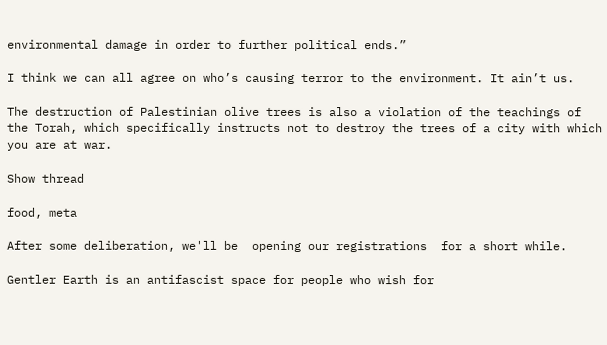environmental damage in order to further political ends.”

I think we can all agree on who’s causing terror to the environment. It ain’t us.

The destruction of Palestinian olive trees is also a violation of the teachings of the Torah, which specifically instructs not to destroy the trees of a city with which you are at war.

Show thread

food, meta

After some deliberation, we'll be  opening our registrations  for a short while.

Gentler Earth is an antifascist space for people who wish for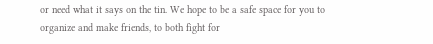or need what it says on the tin. We hope to be a safe space for you to organize and make friends, to both fight for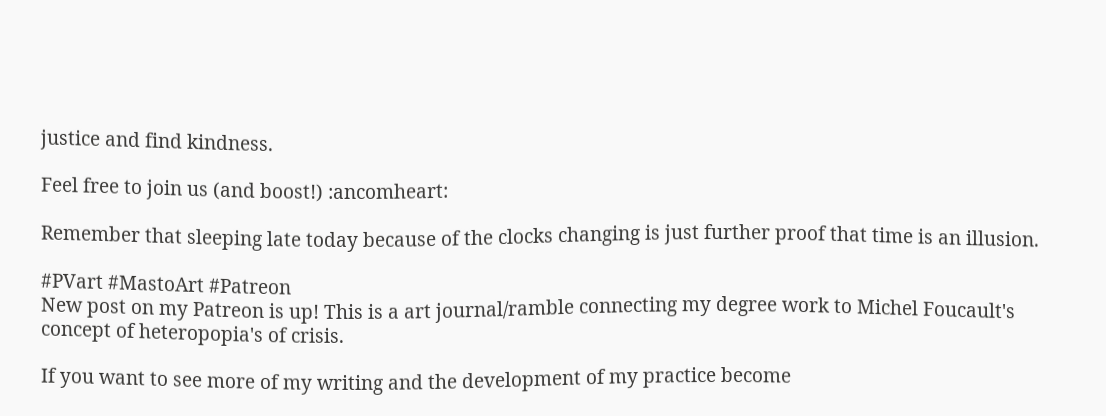justice and find kindness.

Feel free to join us (and boost!) :ancomheart:

Remember that sleeping late today because of the clocks changing is just further proof that time is an illusion.

#PVart #MastoArt #Patreon
New post on my Patreon is up! This is a art journal/ramble connecting my degree work to Michel Foucault's concept of heteropopia's of crisis.

If you want to see more of my writing and the development of my practice become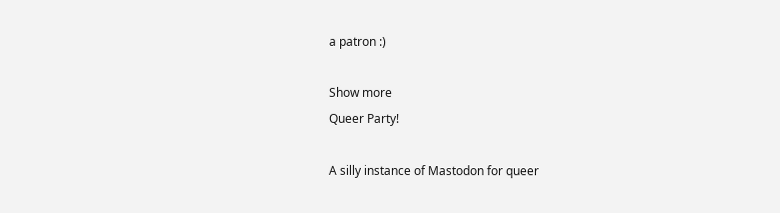a patron :)

Show more
Queer Party!

A silly instance of Mastodon for queer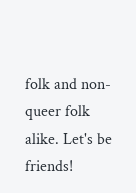folk and non-queer folk alike. Let's be friends!